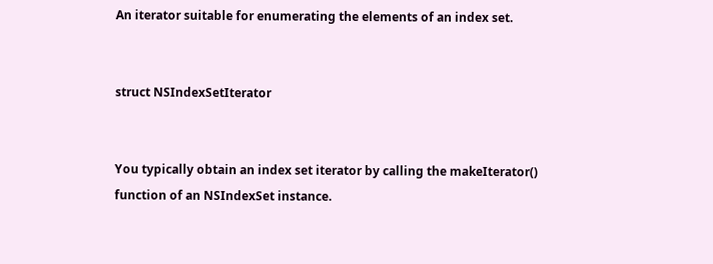An iterator suitable for enumerating the elements of an index set.


struct NSIndexSetIterator


You typically obtain an index set iterator by calling the makeIterator() function of an NSIndexSet instance.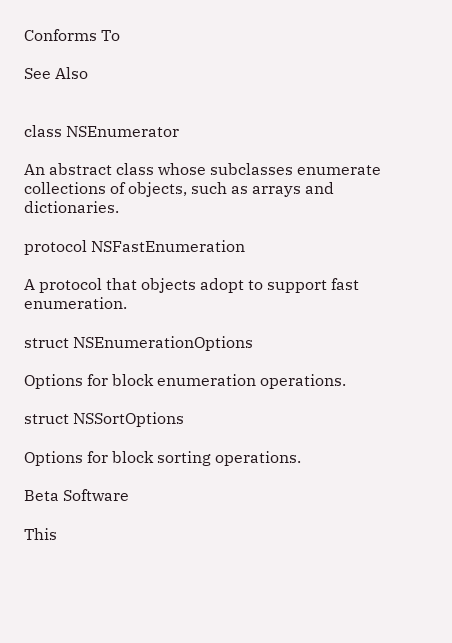Conforms To

See Also


class NSEnumerator

An abstract class whose subclasses enumerate collections of objects, such as arrays and dictionaries.

protocol NSFastEnumeration

A protocol that objects adopt to support fast enumeration.

struct NSEnumerationOptions

Options for block enumeration operations.

struct NSSortOptions

Options for block sorting operations.

Beta Software

This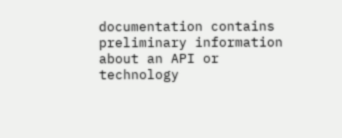documentation contains preliminary information about an API or technology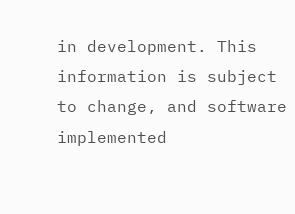in development. This information is subject to change, and software implemented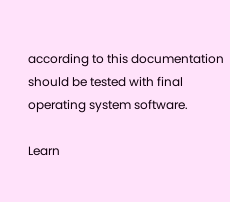according to this documentation should be tested with final operating system software.

Learn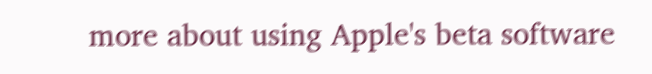more about using Apple's beta software